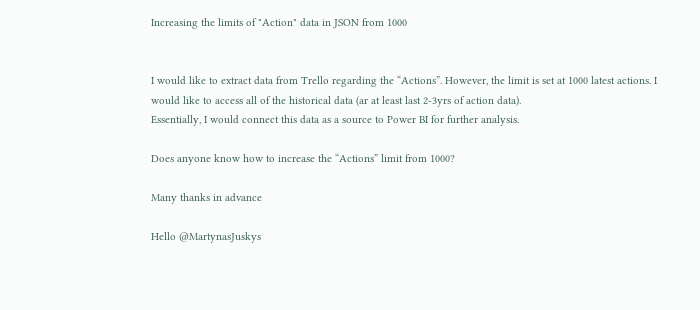Increasing the limits of "Action" data in JSON from 1000


I would like to extract data from Trello regarding the “Actions”. However, the limit is set at 1000 latest actions. I would like to access all of the historical data (ar at least last 2-3yrs of action data).
Essentially, I would connect this data as a source to Power BI for further analysis.

Does anyone know how to increase the “Actions” limit from 1000?

Many thanks in advance

Hello @MartynasJuskys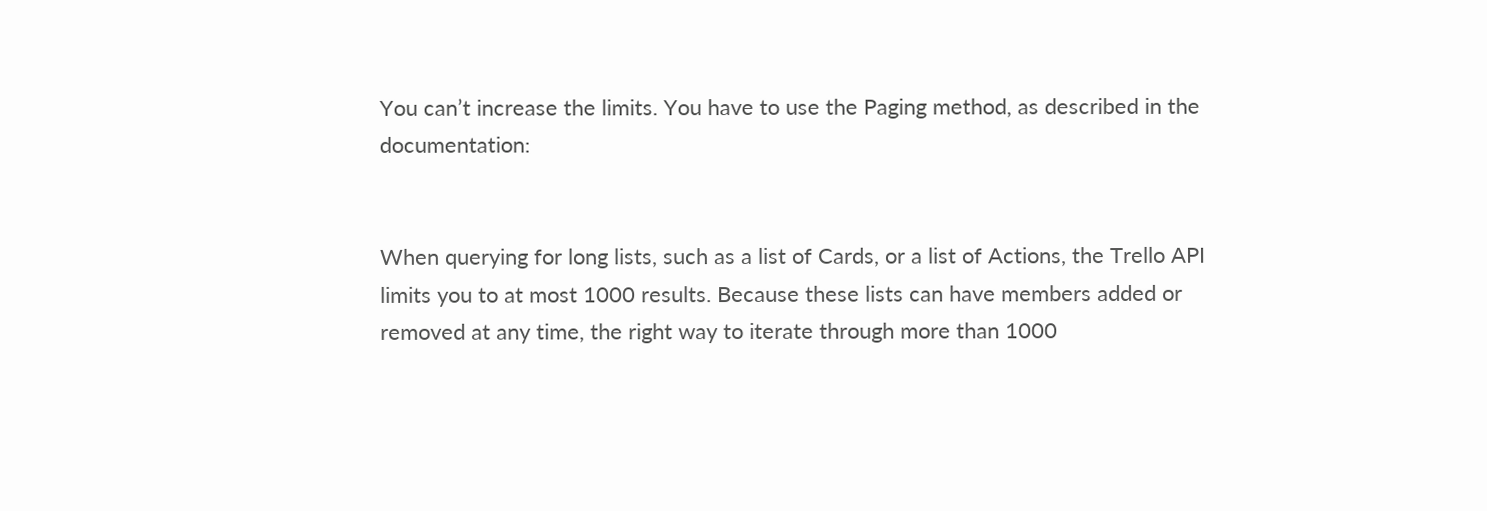You can’t increase the limits. You have to use the Paging method, as described in the documentation:


When querying for long lists, such as a list of Cards, or a list of Actions, the Trello API limits you to at most 1000 results. Because these lists can have members added or removed at any time, the right way to iterate through more than 1000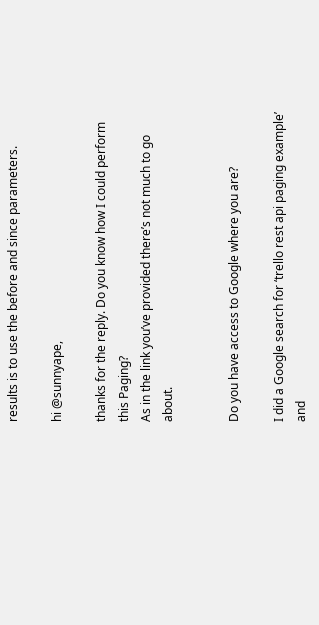results is to use the before and since parameters.

hi @sunnyape,

thanks for the reply. Do you know how I could perform this Paging?
As in the link you’ve provided there’s not much to go about.


Do you have access to Google where you are?

I did a Google search for ‘trello rest api paging example’ and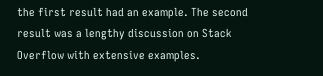the first result had an example. The second result was a lengthy discussion on Stack Overflow with extensive examples.